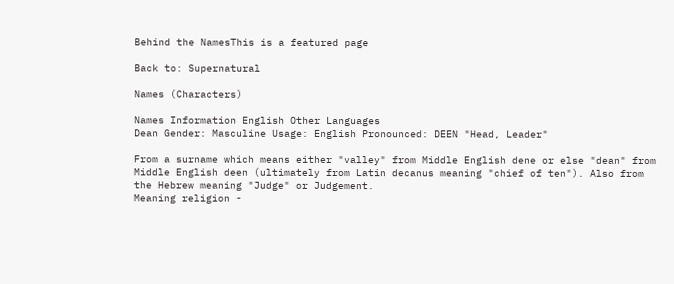Behind the NamesThis is a featured page

Back to: Supernatural

Names (Characters)

Names Information English Other Languages
Dean Gender: Masculine Usage: English Pronounced: DEEN "Head, Leader"

From a surname which means either "valley" from Middle English dene or else "dean" from Middle English deen (ultimately from Latin decanus meaning "chief of ten"). Also from the Hebrew meaning "Judge" or Judgement.
Meaning religion -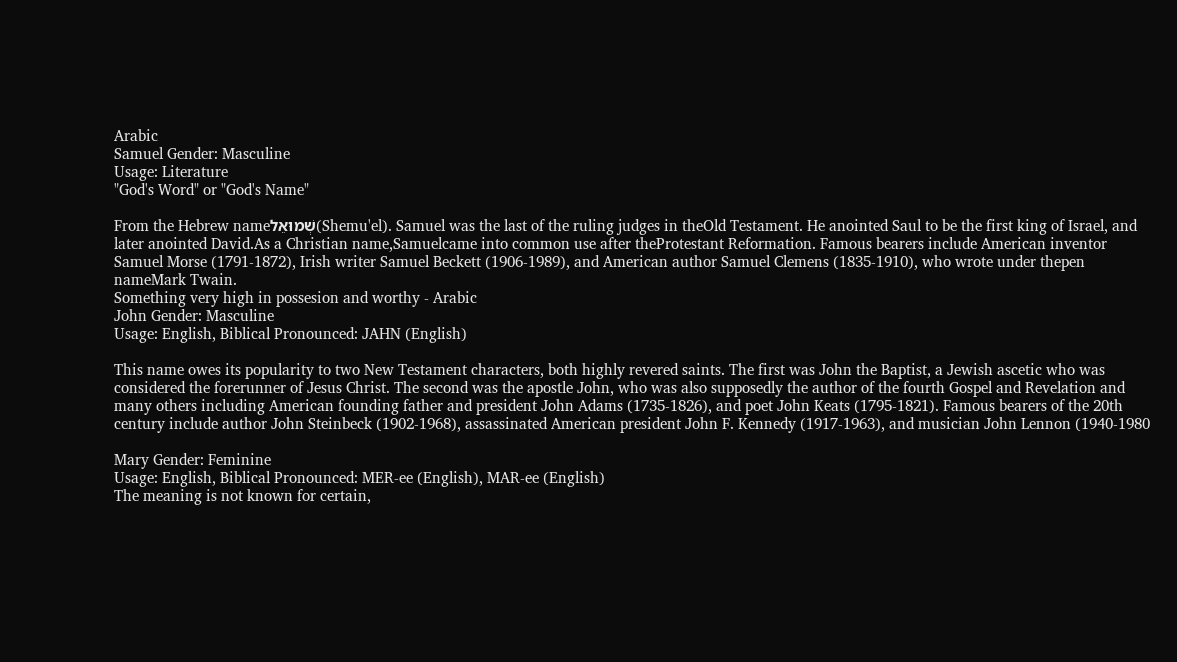Arabic
Samuel Gender: Masculine
Usage: Literature
"God's Word" or "God's Name"

From the Hebrew nameשְׁמוּאֵל(Shemu'el). Samuel was the last of the ruling judges in theOld Testament. He anointed Saul to be the first king of Israel, and later anointed David.As a Christian name,Samuelcame into common use after theProtestant Reformation. Famous bearers include American inventor Samuel Morse (1791-1872), Irish writer Samuel Beckett (1906-1989), and American author Samuel Clemens (1835-1910), who wrote under thepen nameMark Twain.
Something very high in possesion and worthy - Arabic
John Gender: Masculine
Usage: English, Biblical Pronounced: JAHN (English)

This name owes its popularity to two New Testament characters, both highly revered saints. The first was John the Baptist, a Jewish ascetic who was considered the forerunner of Jesus Christ. The second was the apostle John, who was also supposedly the author of the fourth Gospel and Revelation and many others including American founding father and president John Adams (1735-1826), and poet John Keats (1795-1821). Famous bearers of the 20th century include author John Steinbeck (1902-1968), assassinated American president John F. Kennedy (1917-1963), and musician John Lennon (1940-1980

Mary Gender: Feminine
Usage: English, Biblical Pronounced: MER-ee (English), MAR-ee (English)
The meaning is not known for certain,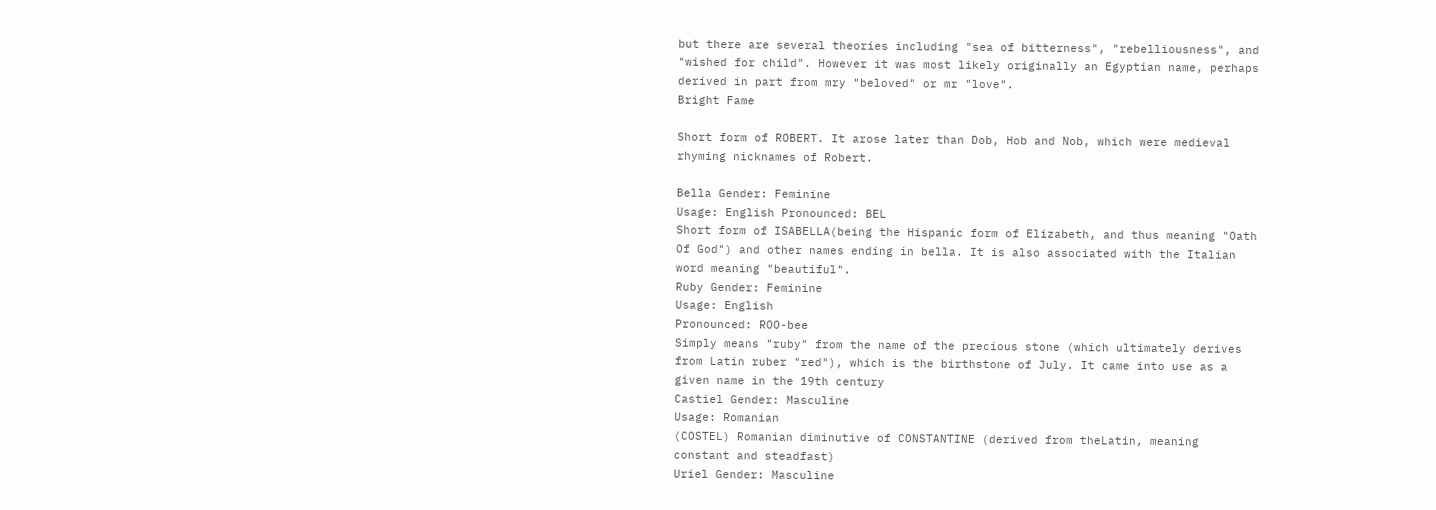but there are several theories including "sea of bitterness", "rebelliousness", and "wished for child". However it was most likely originally an Egyptian name, perhaps derived in part from mry "beloved" or mr "love".
Bright Fame

Short form of ROBERT. It arose later than Dob, Hob and Nob, which were medieval rhyming nicknames of Robert.

Bella Gender: Feminine
Usage: English Pronounced: BEL
Short form of ISABELLA(being the Hispanic form of Elizabeth, and thus meaning "Oath Of God") and other names ending in bella. It is also associated with the Italian word meaning "beautiful".
Ruby Gender: Feminine
Usage: English
Pronounced: ROO-bee
Simply means "ruby" from the name of the precious stone (which ultimately derives from Latin ruber "red"), which is the birthstone of July. It came into use as a given name in the 19th century
Castiel Gender: Masculine
Usage: Romanian
(COSTEL) Romanian diminutive of CONSTANTINE (derived from theLatin, meaning constant and steadfast)
Uriel Gender: Masculine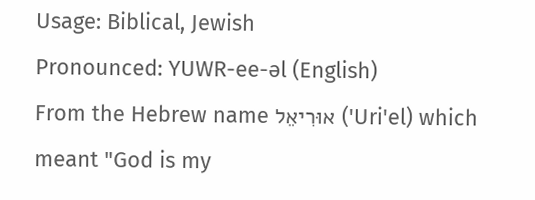Usage: Biblical, Jewish
Pronounced: YUWR-ee-əl (English)
From the Hebrew name אוּרִיאֵל ('Uri'el) which meant "God is my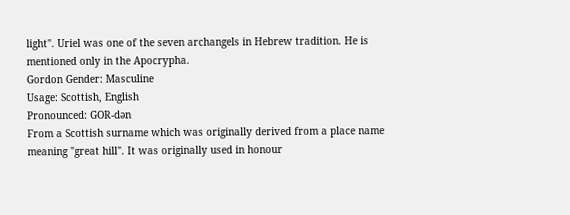light". Uriel was one of the seven archangels in Hebrew tradition. He is mentioned only in the Apocrypha.
Gordon Gender: Masculine
Usage: Scottish, English
Pronounced: GOR-dən
From a Scottish surname which was originally derived from a place name meaning "great hill". It was originally used in honour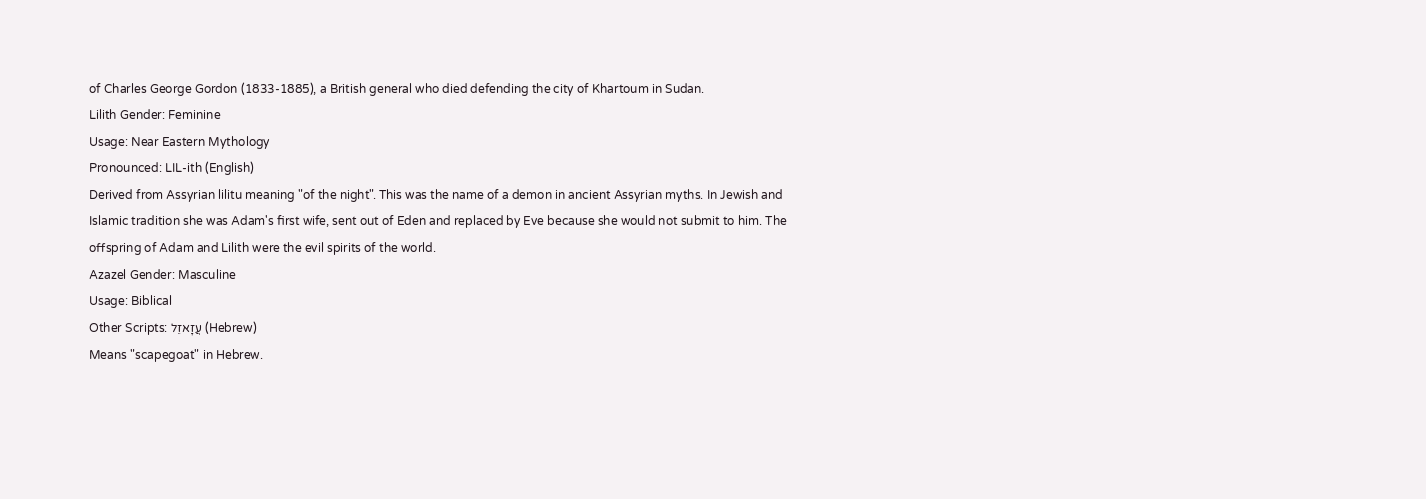of Charles George Gordon (1833-1885), a British general who died defending the city of Khartoum in Sudan.
Lilith Gender: Feminine
Usage: Near Eastern Mythology
Pronounced: LIL-ith (English)
Derived from Assyrian lilitu meaning "of the night". This was the name of a demon in ancient Assyrian myths. In Jewish and Islamic tradition she was Adam's first wife, sent out of Eden and replaced by Eve because she would not submit to him. The offspring of Adam and Lilith were the evil spirits of the world.
Azazel Gender: Masculine
Usage: Biblical
Other Scripts: עֲזָאזֵל (Hebrew)
Means "scapegoat" in Hebrew.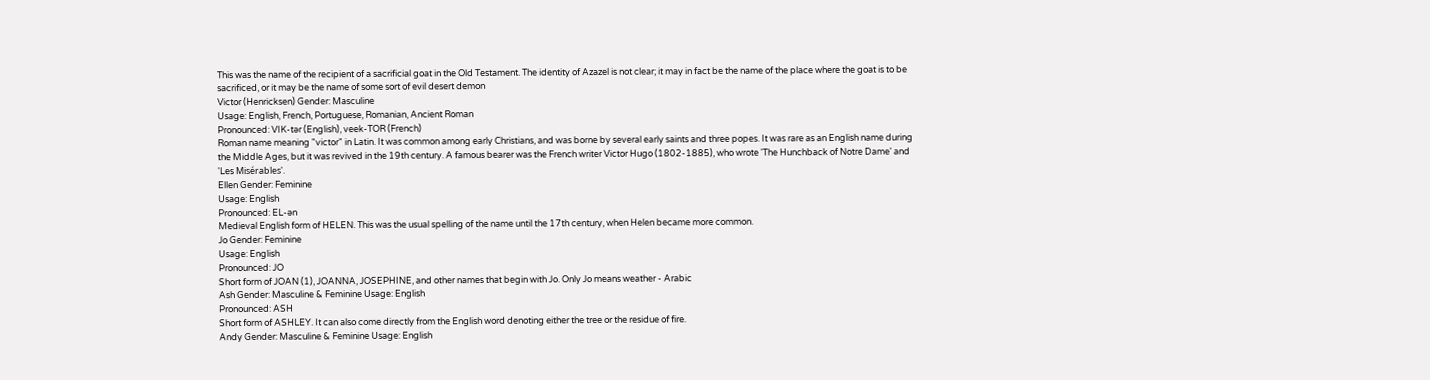This was the name of the recipient of a sacrificial goat in the Old Testament. The identity of Azazel is not clear; it may in fact be the name of the place where the goat is to be sacrificed, or it may be the name of some sort of evil desert demon
Victor (Henricksen) Gender: Masculine
Usage: English, French, Portuguese, Romanian, Ancient Roman
Pronounced: VIK-tər (English), veek-TOR (French)
Roman name meaning "victor" in Latin. It was common among early Christians, and was borne by several early saints and three popes. It was rare as an English name during the Middle Ages, but it was revived in the 19th century. A famous bearer was the French writer Victor Hugo (1802-1885), who wrote 'The Hunchback of Notre Dame' and 'Les Misérables'.
Ellen Gender: Feminine
Usage: English
Pronounced: EL-ən
Medieval English form of HELEN. This was the usual spelling of the name until the 17th century, when Helen became more common.
Jo Gender: Feminine
Usage: English
Pronounced: JO
Short form of JOAN (1), JOANNA, JOSEPHINE, and other names that begin with Jo. Only Jo means weather - Arabic
Ash Gender: Masculine & Feminine Usage: English
Pronounced: ASH
Short form of ASHLEY. It can also come directly from the English word denoting either the tree or the residue of fire.
Andy Gender: Masculine & Feminine Usage: English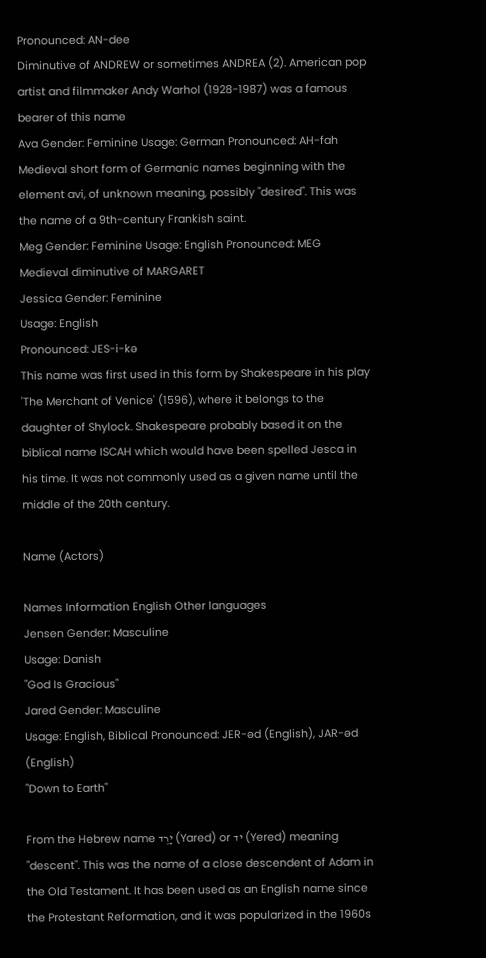Pronounced: AN-dee
Diminutive of ANDREW or sometimes ANDREA (2). American pop artist and filmmaker Andy Warhol (1928-1987) was a famous bearer of this name
Ava Gender: Feminine Usage: German Pronounced: AH-fah Medieval short form of Germanic names beginning with the element avi, of unknown meaning, possibly "desired". This was the name of a 9th-century Frankish saint.
Meg Gender: Feminine Usage: English Pronounced: MEG Medieval diminutive of MARGARET
Jessica Gender: Feminine
Usage: English
Pronounced: JES-i-kə
This name was first used in this form by Shakespeare in his play 'The Merchant of Venice' (1596), where it belongs to the daughter of Shylock. Shakespeare probably based it on the biblical name ISCAH which would have been spelled Jesca in his time. It was not commonly used as a given name until the middle of the 20th century.

Name (Actors)

Names Information English Other languages
Jensen Gender: Masculine
Usage: Danish
"God Is Gracious"
Jared Gender: Masculine
Usage: English, Biblical Pronounced: JER-əd (English), JAR-əd (English)
"Down to Earth"

From the Hebrew name יָרֶד (Yared) or יד (Yered) meaning "descent". This was the name of a close descendent of Adam in the Old Testament. It has been used as an English name since the Protestant Reformation, and it was popularized in the 1960s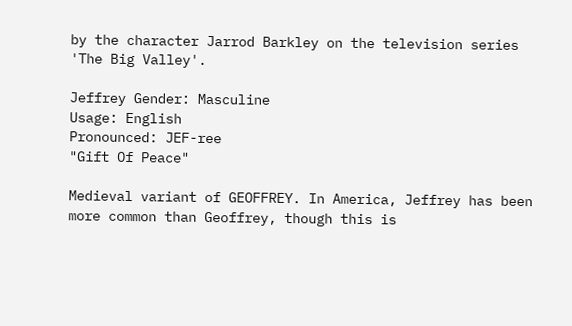by the character Jarrod Barkley on the television series 'The Big Valley'.

Jeffrey Gender: Masculine
Usage: English
Pronounced: JEF-ree
"Gift Of Peace"

Medieval variant of GEOFFREY. In America, Jeffrey has been more common than Geoffrey, though this is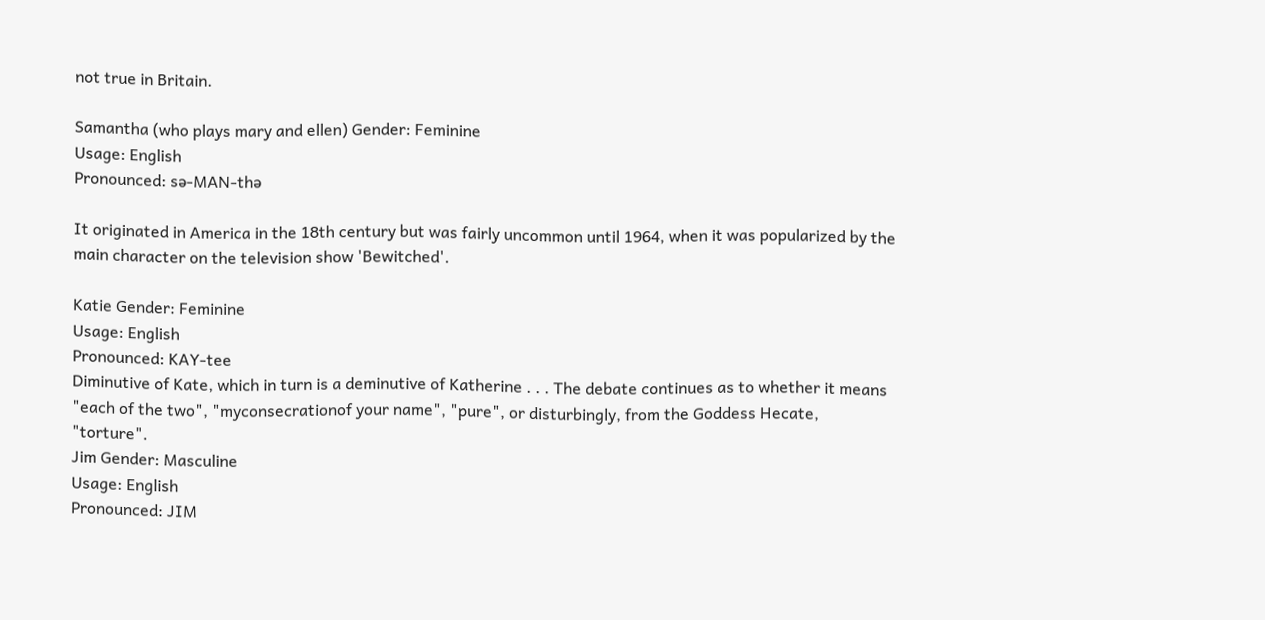not true in Britain.

Samantha (who plays mary and ellen) Gender: Feminine
Usage: English
Pronounced: sə-MAN-thə

It originated in America in the 18th century but was fairly uncommon until 1964, when it was popularized by the main character on the television show 'Bewitched'.

Katie Gender: Feminine
Usage: English
Pronounced: KAY-tee
Diminutive of Kate, which in turn is a deminutive of Katherine . . . The debate continues as to whether it means "each of the two", "myconsecrationof your name", "pure", or disturbingly, from the Goddess Hecate, "torture".
Jim Gender: Masculine
Usage: English
Pronounced: JIM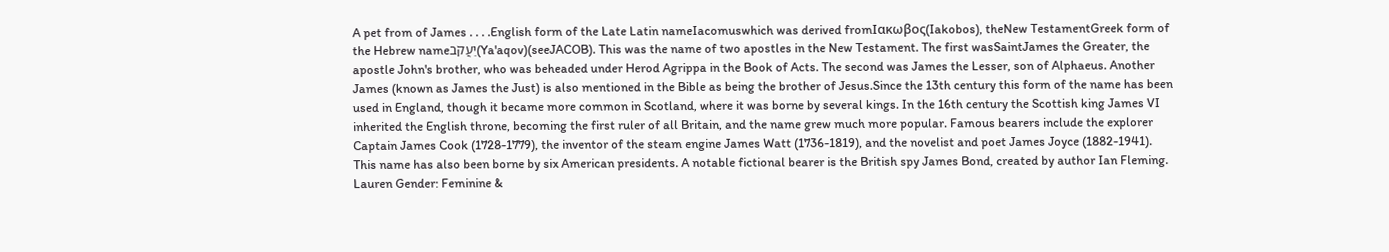A pet from of James . . . .English form of the Late Latin nameIacomuswhich was derived fromΙακωβος(Iakobos), theNew TestamentGreek form of the Hebrew nameיַעֲקֹב(Ya'aqov)(seeJACOB). This was the name of two apostles in the New Testament. The first wasSaintJames the Greater, the apostle John's brother, who was beheaded under Herod Agrippa in the Book of Acts. The second was James the Lesser, son of Alphaeus. Another James (known as James the Just) is also mentioned in the Bible as being the brother of Jesus.Since the 13th century this form of the name has been used in England, though it became more common in Scotland, where it was borne by several kings. In the 16th century the Scottish king James VI inherited the English throne, becoming the first ruler of all Britain, and the name grew much more popular. Famous bearers include the explorer Captain James Cook (1728-1779), the inventor of the steam engine James Watt (1736-1819), and the novelist and poet James Joyce (1882-1941). This name has also been borne by six American presidents. A notable fictional bearer is the British spy James Bond, created by author Ian Fleming.
Lauren Gender: Feminine &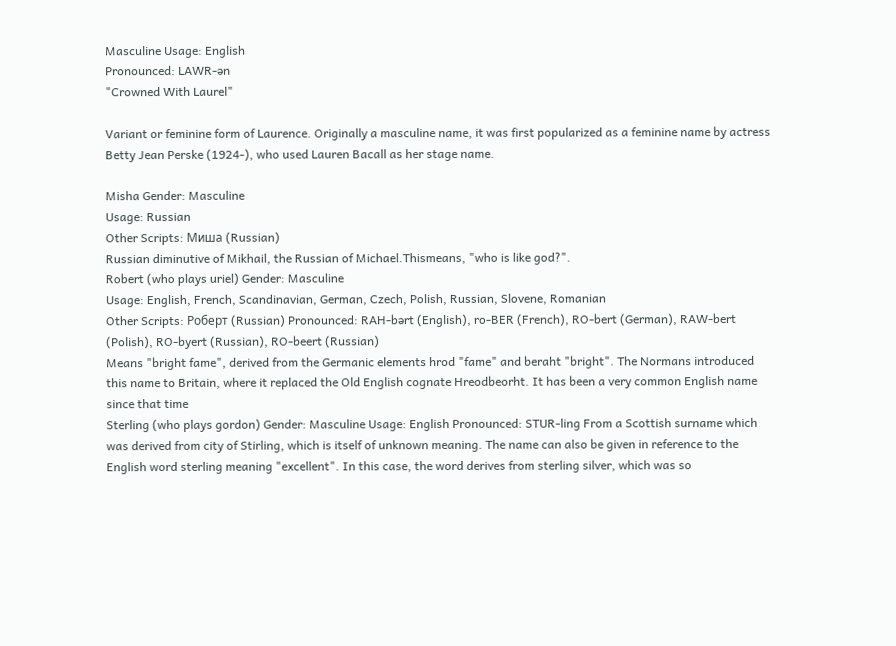Masculine Usage: English
Pronounced: LAWR-ən
"Crowned With Laurel"

Variant or feminine form of Laurence. Originally a masculine name, it was first popularized as a feminine name by actress Betty Jean Perske (1924-), who used Lauren Bacall as her stage name.

Misha Gender: Masculine
Usage: Russian
Other Scripts: Миша (Russian)
Russian diminutive of Mikhail, the Russian of Michael.Thismeans, "who is like god?".
Robert (who plays uriel) Gender: Masculine
Usage: English, French, Scandinavian, German, Czech, Polish, Russian, Slovene, Romanian
Other Scripts: Роберт (Russian) Pronounced: RAH-bərt (English), ro-BER (French), RO-bert (German), RAW-bert (Polish), RO-byert (Russian), RO-beert (Russian)
Means "bright fame", derived from the Germanic elements hrod "fame" and beraht "bright". The Normans introduced this name to Britain, where it replaced the Old English cognate Hreodbeorht. It has been a very common English name since that time
Sterling (who plays gordon) Gender: Masculine Usage: English Pronounced: STUR-ling From a Scottish surname which was derived from city of Stirling, which is itself of unknown meaning. The name can also be given in reference to the English word sterling meaning "excellent". In this case, the word derives from sterling silver, which was so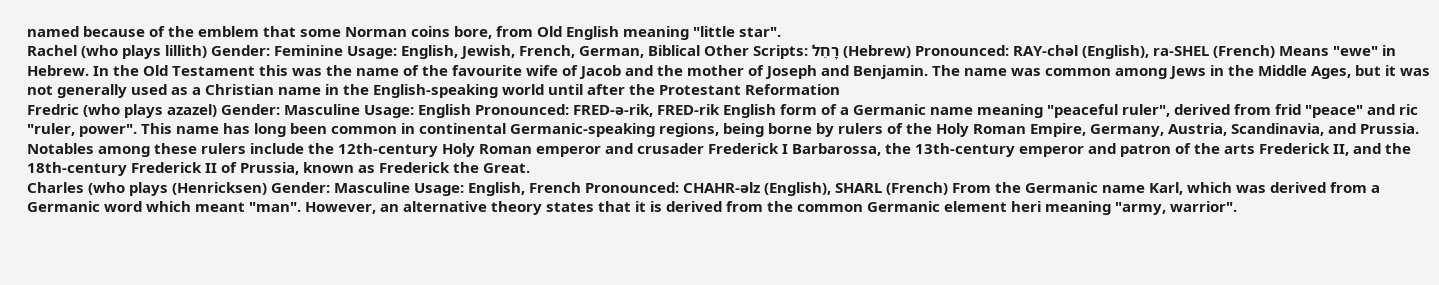named because of the emblem that some Norman coins bore, from Old English meaning "little star".
Rachel (who plays lillith) Gender: Feminine Usage: English, Jewish, French, German, Biblical Other Scripts: רָחֵל (Hebrew) Pronounced: RAY-chəl (English), ra-SHEL (French) Means "ewe" in Hebrew. In the Old Testament this was the name of the favourite wife of Jacob and the mother of Joseph and Benjamin. The name was common among Jews in the Middle Ages, but it was not generally used as a Christian name in the English-speaking world until after the Protestant Reformation
Fredric (who plays azazel) Gender: Masculine Usage: English Pronounced: FRED-ə-rik, FRED-rik English form of a Germanic name meaning "peaceful ruler", derived from frid "peace" and ric "ruler, power". This name has long been common in continental Germanic-speaking regions, being borne by rulers of the Holy Roman Empire, Germany, Austria, Scandinavia, and Prussia. Notables among these rulers include the 12th-century Holy Roman emperor and crusader Frederick I Barbarossa, the 13th-century emperor and patron of the arts Frederick II, and the 18th-century Frederick II of Prussia, known as Frederick the Great.
Charles (who plays (Henricksen) Gender: Masculine Usage: English, French Pronounced: CHAHR-əlz (English), SHARL (French) From the Germanic name Karl, which was derived from a Germanic word which meant "man". However, an alternative theory states that it is derived from the common Germanic element heri meaning "army, warrior".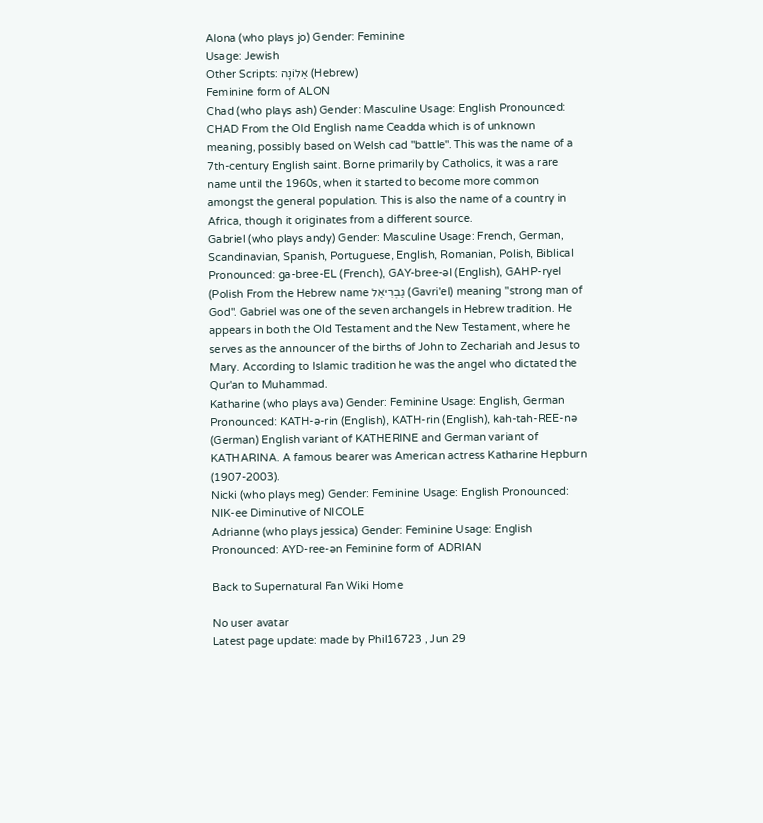Alona (who plays jo) Gender: Feminine
Usage: Jewish
Other Scripts: אַלוֹנָה (Hebrew)
Feminine form of ALON
Chad (who plays ash) Gender: Masculine Usage: English Pronounced: CHAD From the Old English name Ceadda which is of unknown meaning, possibly based on Welsh cad "battle". This was the name of a 7th-century English saint. Borne primarily by Catholics, it was a rare name until the 1960s, when it started to become more common amongst the general population. This is also the name of a country in Africa, though it originates from a different source.
Gabriel (who plays andy) Gender: Masculine Usage: French, German, Scandinavian, Spanish, Portuguese, English, Romanian, Polish, Biblical Pronounced: ga-bree-EL (French), GAY-bree-əl (English), GAHP-ryel (Polish From the Hebrew name גַבְרִיאֵל (Gavri'el) meaning "strong man of God". Gabriel was one of the seven archangels in Hebrew tradition. He appears in both the Old Testament and the New Testament, where he serves as the announcer of the births of John to Zechariah and Jesus to Mary. According to Islamic tradition he was the angel who dictated the Qur'an to Muhammad.
Katharine (who plays ava) Gender: Feminine Usage: English, German Pronounced: KATH-ə-rin (English), KATH-rin (English), kah-tah-REE-nə (German) English variant of KATHERINE and German variant of KATHARINA. A famous bearer was American actress Katharine Hepburn (1907-2003).
Nicki (who plays meg) Gender: Feminine Usage: English Pronounced: NIK-ee Diminutive of NICOLE
Adrianne (who plays jessica) Gender: Feminine Usage: English Pronounced: AYD-ree-ən Feminine form of ADRIAN

Back to Supernatural Fan Wiki Home

No user avatar
Latest page update: made by Phil16723 , Jun 29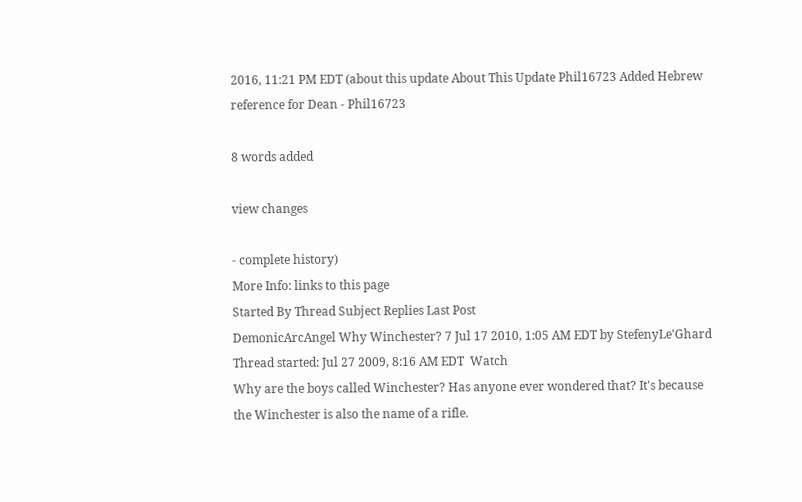2016, 11:21 PM EDT (about this update About This Update Phil16723 Added Hebrew reference for Dean - Phil16723

8 words added

view changes

- complete history)
More Info: links to this page
Started By Thread Subject Replies Last Post
DemonicArcAngel Why Winchester? 7 Jul 17 2010, 1:05 AM EDT by StefenyLe'Ghard
Thread started: Jul 27 2009, 8:16 AM EDT  Watch
Why are the boys called Winchester? Has anyone ever wondered that? It's because the Winchester is also the name of a rifle.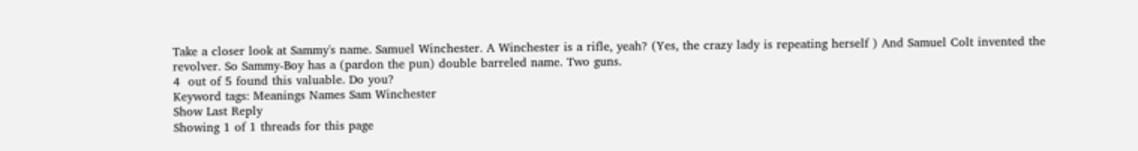Take a closer look at Sammy's name. Samuel Winchester. A Winchester is a rifle, yeah? (Yes, the crazy lady is repeating herself ) And Samuel Colt invented the revolver. So Sammy-Boy has a (pardon the pun) double barreled name. Two guns.
4  out of 5 found this valuable. Do you?
Keyword tags: Meanings Names Sam Winchester
Show Last Reply
Showing 1 of 1 threads for this page